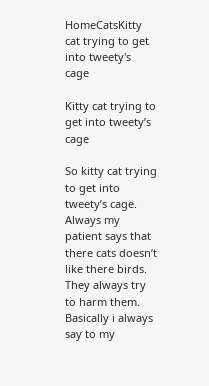HomeCatsKitty cat trying to get into tweety's cage

Kitty cat trying to get into tweety’s cage

So kitty cat trying to get into tweety’s cage. Always my patient says that there cats doesn’t like there birds. They always try to harm them. Basically i always say to my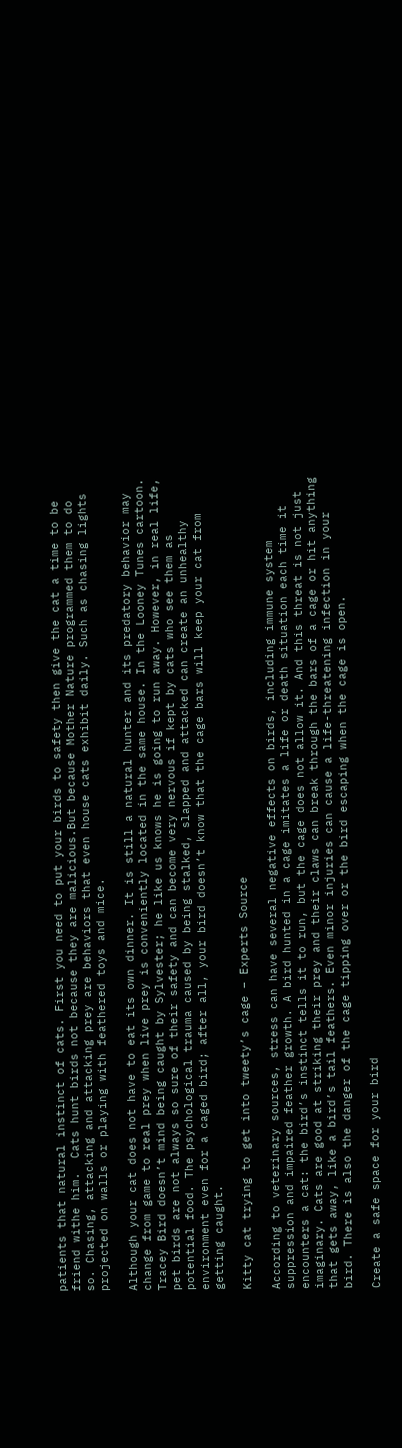patients that natural instinct of cats. First you need to put your birds to safety then give the cat a time to be friend withe him.  Cats hunt birds not because they are malicious.But because Mother Nature programmed them to do so. Chasing, attacking and attacking prey are behaviors that even house cats exhibit daily. Such as chasing lights projected on walls or playing with feathered toys and mice.

Although your cat does not have to eat its own dinner. It is still a natural hunter and its predatory behavior may change from game to real prey when live prey is conveniently located in the same house. In the Looney Tunes cartoon. Tracey Bird doesn’t mind being caught by Sylvester; he like us knows he is going to run away. However, in real life, pet birds are not always so sure of their safety and can become very nervous if kept by cats who see them as potential food. The psychological trauma caused by being stalked, slapped and attacked can create an unhealthy environment even for a caged bird; after all, your bird doesn’t know that the cage bars will keep your cat from getting caught.

Kitty cat trying to get into tweety’s cage – Experts Source

According to veterinary sources, stress can have several negative effects on birds, including immune system suppression and impaired feather growth. A bird hunted in a cage imitates a life or death situation each time it encounters a cat: the bird’s instinct tells it to run, but the cage does not allow it. And this threat is not just imaginary. Cats are good at striking their prey and their claws can break through the bars of a cage or hit anything that gets away, like a bird’s tail feathers. Even minor injuries can cause a life-threatening infection in your bird. There is also the danger of the cage tipping over or the bird escaping when the cage is open.

Create a safe space for your bird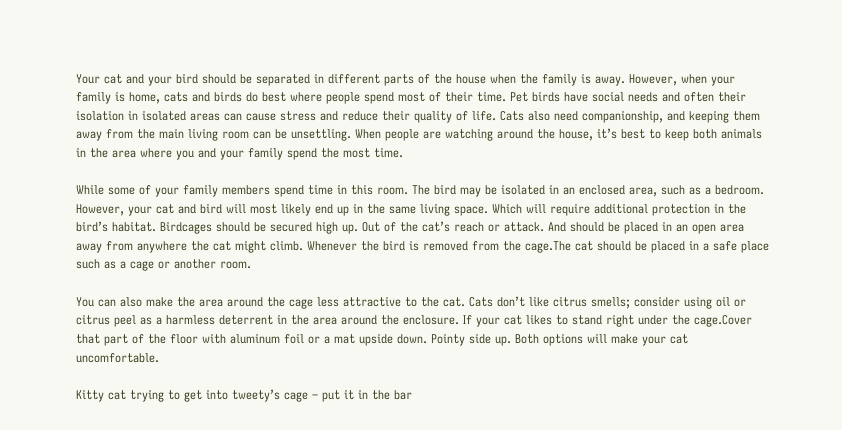Your cat and your bird should be separated in different parts of the house when the family is away. However, when your family is home, cats and birds do best where people spend most of their time. Pet birds have social needs and often their isolation in isolated areas can cause stress and reduce their quality of life. Cats also need companionship, and keeping them away from the main living room can be unsettling. When people are watching around the house, it’s best to keep both animals in the area where you and your family spend the most time.

While some of your family members spend time in this room. The bird may be isolated in an enclosed area, such as a bedroom. However, your cat and bird will most likely end up in the same living space. Which will require additional protection in the bird’s habitat. Birdcages should be secured high up. Out of the cat’s reach or attack. And should be placed in an open area away from anywhere the cat might climb. Whenever the bird is removed from the cage.The cat should be placed in a safe place such as a cage or another room.

You can also make the area around the cage less attractive to the cat. Cats don’t like citrus smells; consider using oil or citrus peel as a harmless deterrent in the area around the enclosure. If your cat likes to stand right under the cage.Cover that part of the floor with aluminum foil or a mat upside down. Pointy side up. Both options will make your cat uncomfortable.

Kitty cat trying to get into tweety’s cage – put it in the bar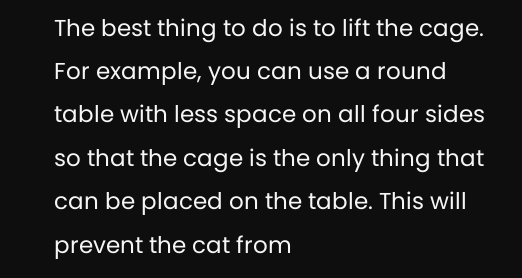The best thing to do is to lift the cage. For example, you can use a round table with less space on all four sides so that the cage is the only thing that can be placed on the table. This will prevent the cat from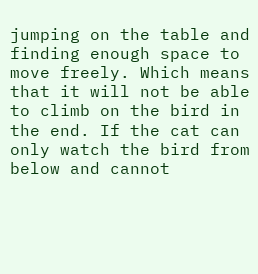jumping on the table and finding enough space to move freely. Which means that it will not be able to climb on the bird in the end. If the cat can only watch the bird from below and cannot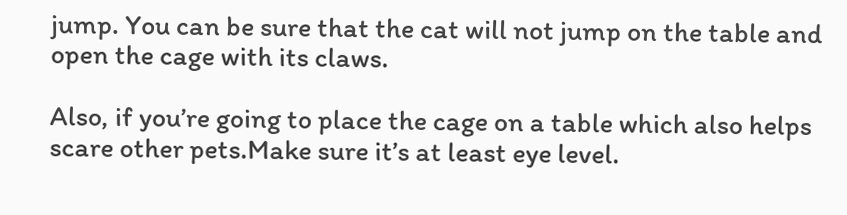jump. You can be sure that the cat will not jump on the table and open the cage with its claws.

Also, if you’re going to place the cage on a table which also helps scare other pets.Make sure it’s at least eye level.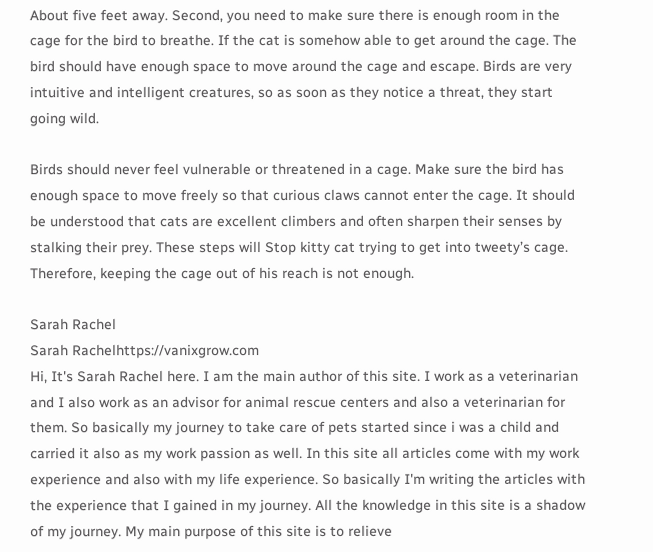About five feet away. Second, you need to make sure there is enough room in the cage for the bird to breathe. If the cat is somehow able to get around the cage. The bird should have enough space to move around the cage and escape. Birds are very intuitive and intelligent creatures, so as soon as they notice a threat, they start going wild.

Birds should never feel vulnerable or threatened in a cage. Make sure the bird has enough space to move freely so that curious claws cannot enter the cage. It should be understood that cats are excellent climbers and often sharpen their senses by stalking their prey. These steps will Stop kitty cat trying to get into tweety’s cage. Therefore, keeping the cage out of his reach is not enough.

Sarah Rachel
Sarah Rachelhttps://vanixgrow.com
Hi, It's Sarah Rachel here. I am the main author of this site. I work as a veterinarian and I also work as an advisor for animal rescue centers and also a veterinarian for them. So basically my journey to take care of pets started since i was a child and carried it also as my work passion as well. In this site all articles come with my work experience and also with my life experience. So basically I'm writing the articles with the experience that I gained in my journey. All the knowledge in this site is a shadow of my journey. My main purpose of this site is to relieve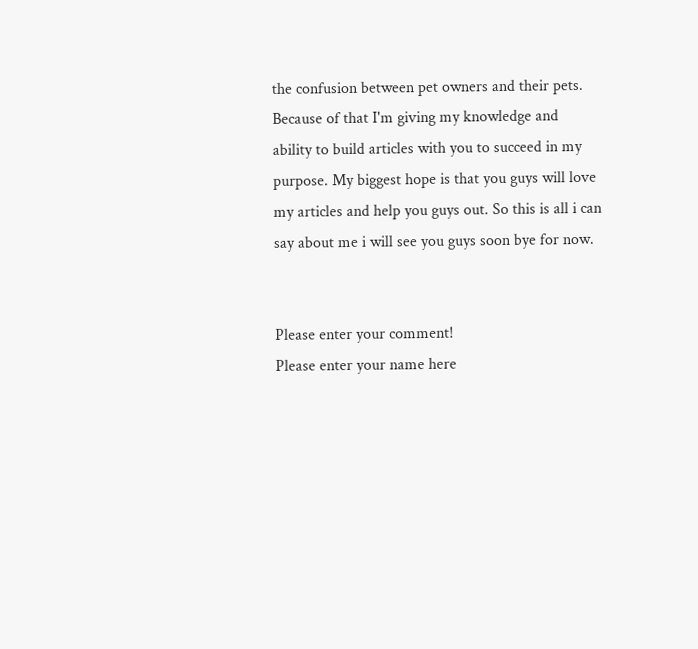the confusion between pet owners and their pets. Because of that I'm giving my knowledge and ability to build articles with you to succeed in my purpose. My biggest hope is that you guys will love my articles and help you guys out. So this is all i can say about me i will see you guys soon bye for now.


Please enter your comment!
Please enter your name here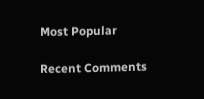Most Popular

Recent Comments